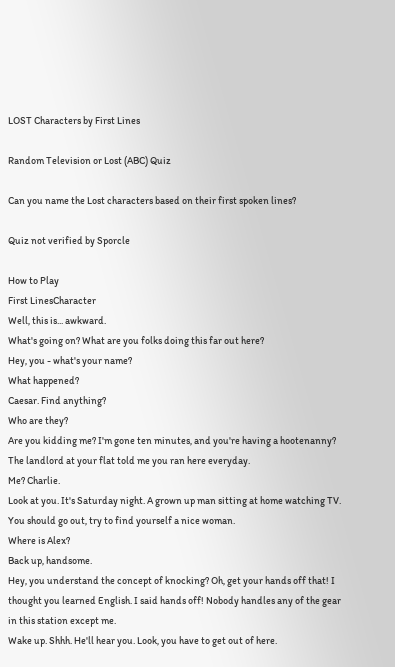LOST Characters by First Lines

Random Television or Lost (ABC) Quiz

Can you name the Lost characters based on their first spoken lines?

Quiz not verified by Sporcle

How to Play
First LinesCharacter
Well, this is... awkward.
What's going on? What are you folks doing this far out here?
Hey, you - what's your name?
What happened?
Caesar. Find anything?
Who are they?
Are you kidding me? I'm gone ten minutes, and you're having a hootenanny?
The landlord at your flat told me you ran here everyday.
Me? Charlie.
Look at you. It's Saturday night. A grown up man sitting at home watching TV. You should go out, try to find yourself a nice woman.
Where is Alex?
Back up, handsome.
Hey, you understand the concept of knocking? Oh, get your hands off that! I thought you learned English. I said hands off! Nobody handles any of the gear in this station except me.
Wake up. Shhh. He'll hear you. Look, you have to get out of here.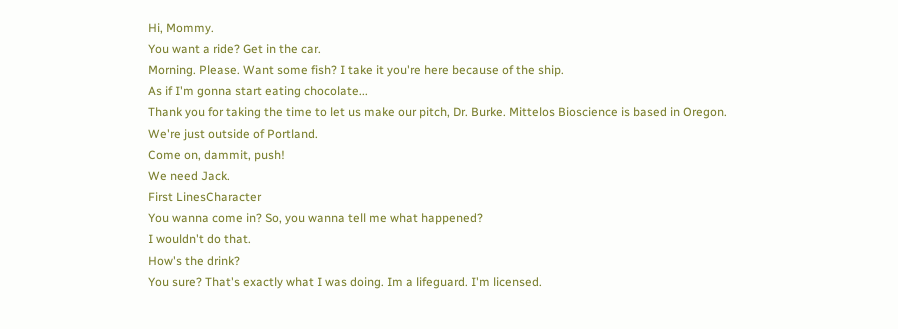Hi, Mommy.
You want a ride? Get in the car.
Morning. Please. Want some fish? I take it you're here because of the ship.
As if I'm gonna start eating chocolate...
Thank you for taking the time to let us make our pitch, Dr. Burke. Mittelos Bioscience is based in Oregon. We're just outside of Portland.
Come on, dammit, push!
We need Jack.
First LinesCharacter
You wanna come in? So, you wanna tell me what happened?
I wouldn't do that.
How's the drink?
You sure? That's exactly what I was doing. Im a lifeguard. I'm licensed.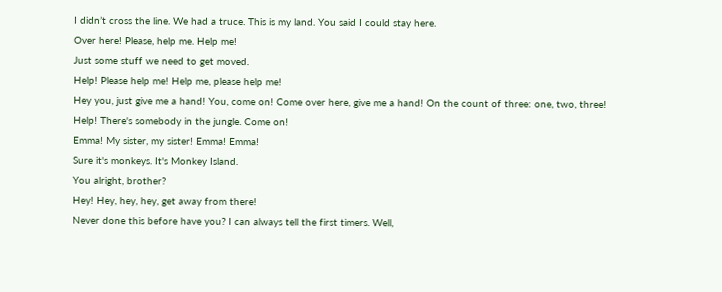I didn’t cross the line. We had a truce. This is my land. You said I could stay here.
Over here! Please, help me. Help me!
Just some stuff we need to get moved.
Help! Please help me! Help me, please help me!
Hey you, just give me a hand! You, come on! Come over here, give me a hand! On the count of three: one, two, three!
Help! There's somebody in the jungle. Come on!
Emma! My sister, my sister! Emma! Emma!
Sure it's monkeys. It's Monkey Island.
You alright, brother?
Hey! Hey, hey, hey, get away from there!
Never done this before have you? I can always tell the first timers. Well,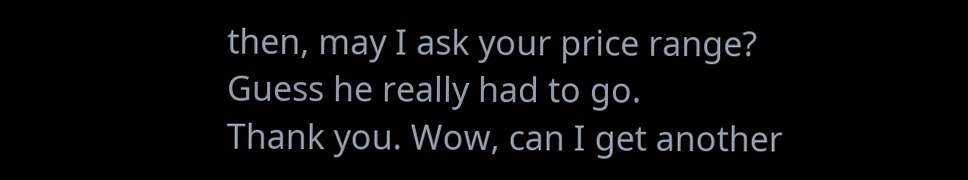then, may I ask your price range?
Guess he really had to go.
Thank you. Wow, can I get another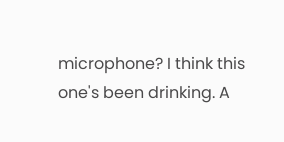microphone? I think this one's been drinking. A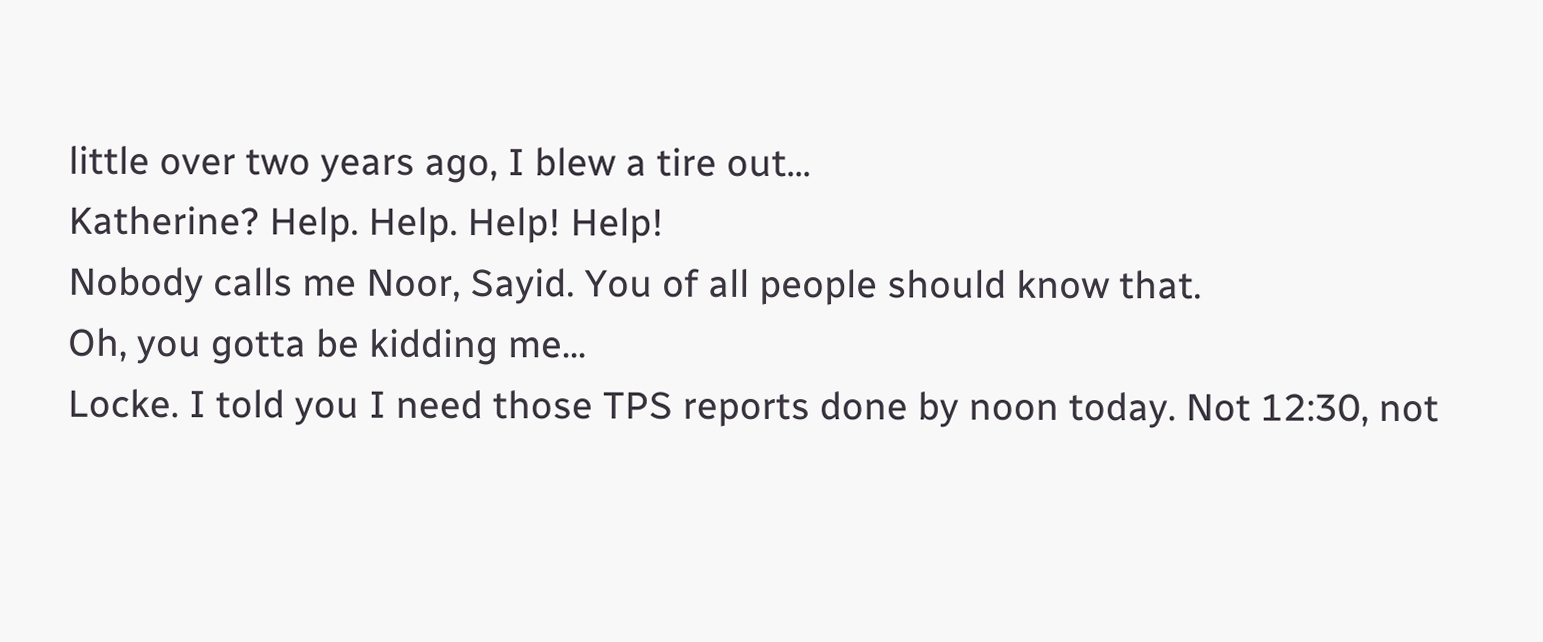little over two years ago, I blew a tire out...
Katherine? Help. Help. Help! Help!
Nobody calls me Noor, Sayid. You of all people should know that.
Oh, you gotta be kidding me...
Locke. I told you I need those TPS reports done by noon today. Not 12:30, not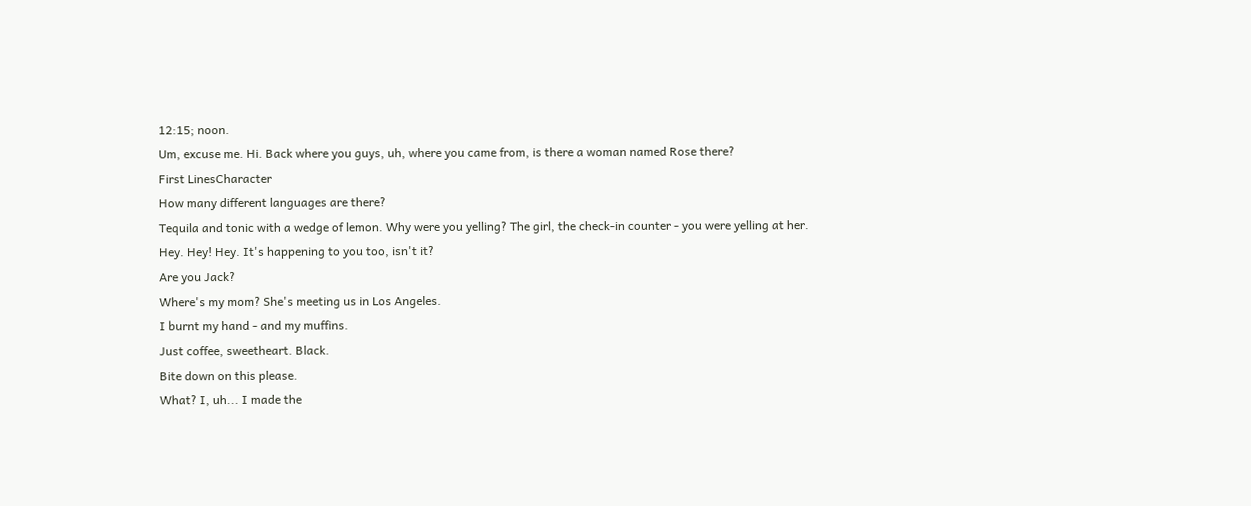12:15; noon.
Um, excuse me. Hi. Back where you guys, uh, where you came from, is there a woman named Rose there?
First LinesCharacter
How many different languages are there?
Tequila and tonic with a wedge of lemon. Why were you yelling? The girl, the check-in counter - you were yelling at her.
Hey. Hey! Hey. It's happening to you too, isn't it?
Are you Jack?
Where's my mom? She's meeting us in Los Angeles.
I burnt my hand - and my muffins.
Just coffee, sweetheart. Black.
Bite down on this please.
What? I, uh... I made the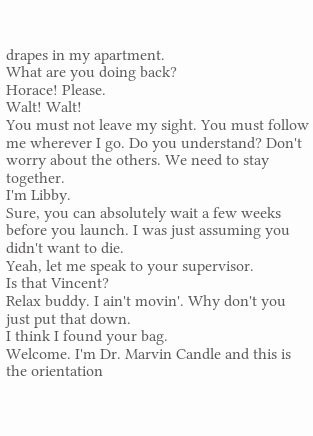drapes in my apartment.
What are you doing back?
Horace! Please.
Walt! Walt!
You must not leave my sight. You must follow me wherever I go. Do you understand? Don't worry about the others. We need to stay together.
I'm Libby.
Sure, you can absolutely wait a few weeks before you launch. I was just assuming you didn't want to die.
Yeah, let me speak to your supervisor.
Is that Vincent?
Relax buddy. I ain't movin'. Why don't you just put that down.
I think I found your bag.
Welcome. I'm Dr. Marvin Candle and this is the orientation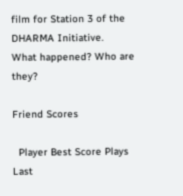film for Station 3 of the DHARMA Initiative.
What happened? Who are they?

Friend Scores

  Player Best Score Plays Last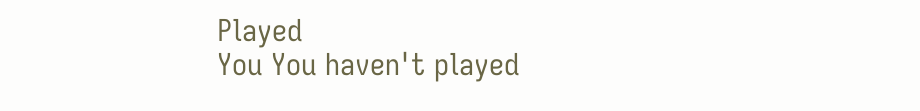Played
You You haven't played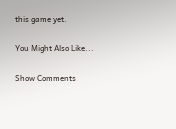this game yet.

You Might Also Like...

Show Comments